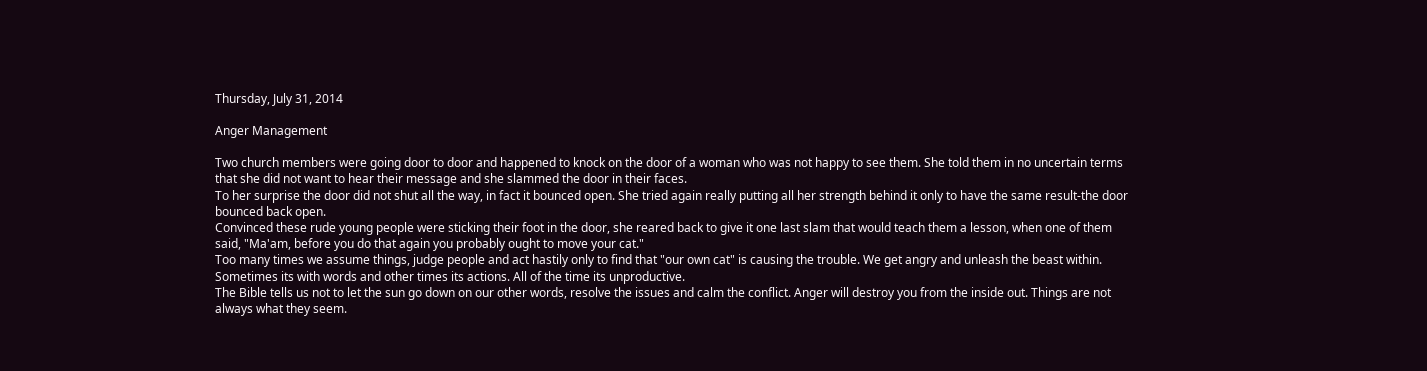Thursday, July 31, 2014

Anger Management

Two church members were going door to door and happened to knock on the door of a woman who was not happy to see them. She told them in no uncertain terms that she did not want to hear their message and she slammed the door in their faces.
To her surprise the door did not shut all the way, in fact it bounced open. She tried again really putting all her strength behind it only to have the same result-the door bounced back open.
Convinced these rude young people were sticking their foot in the door, she reared back to give it one last slam that would teach them a lesson, when one of them said, "Ma'am, before you do that again you probably ought to move your cat."
Too many times we assume things, judge people and act hastily only to find that "our own cat" is causing the trouble. We get angry and unleash the beast within. Sometimes its with words and other times its actions. All of the time its unproductive.
The Bible tells us not to let the sun go down on our other words, resolve the issues and calm the conflict. Anger will destroy you from the inside out. Things are not always what they seem.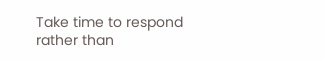Take time to respond rather than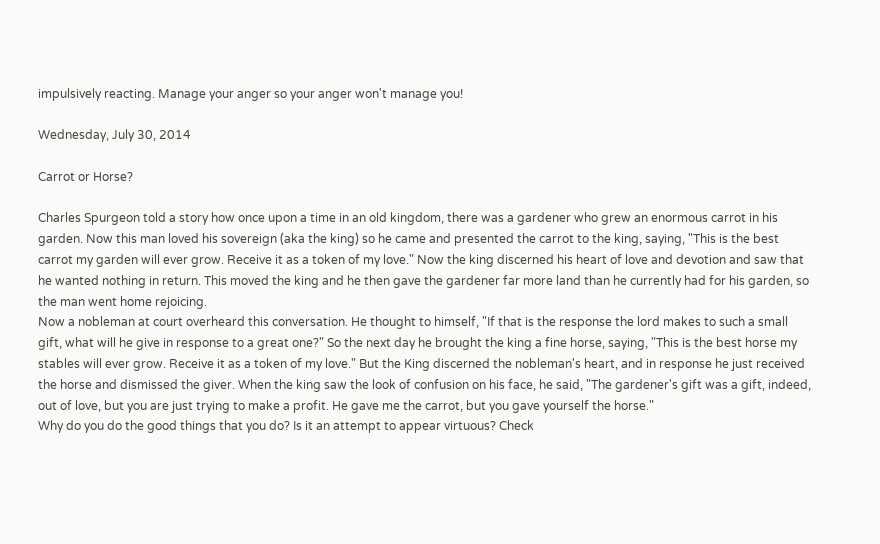impulsively reacting. Manage your anger so your anger won't manage you!

Wednesday, July 30, 2014

Carrot or Horse?

Charles Spurgeon told a story how once upon a time in an old kingdom, there was a gardener who grew an enormous carrot in his garden. Now this man loved his sovereign (aka the king) so he came and presented the carrot to the king, saying, "This is the best carrot my garden will ever grow. Receive it as a token of my love." Now the king discerned his heart of love and devotion and saw that he wanted nothing in return. This moved the king and he then gave the gardener far more land than he currently had for his garden, so the man went home rejoicing.
Now a nobleman at court overheard this conversation. He thought to himself, "If that is the response the lord makes to such a small gift, what will he give in response to a great one?" So the next day he brought the king a fine horse, saying, "This is the best horse my stables will ever grow. Receive it as a token of my love." But the King discerned the nobleman's heart, and in response he just received the horse and dismissed the giver. When the king saw the look of confusion on his face, he said, "The gardener's gift was a gift, indeed, out of love, but you are just trying to make a profit. He gave me the carrot, but you gave yourself the horse."
Why do you do the good things that you do? Is it an attempt to appear virtuous? Check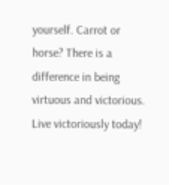yourself. Carrot or horse? There is a difference in being virtuous and victorious. Live victoriously today!